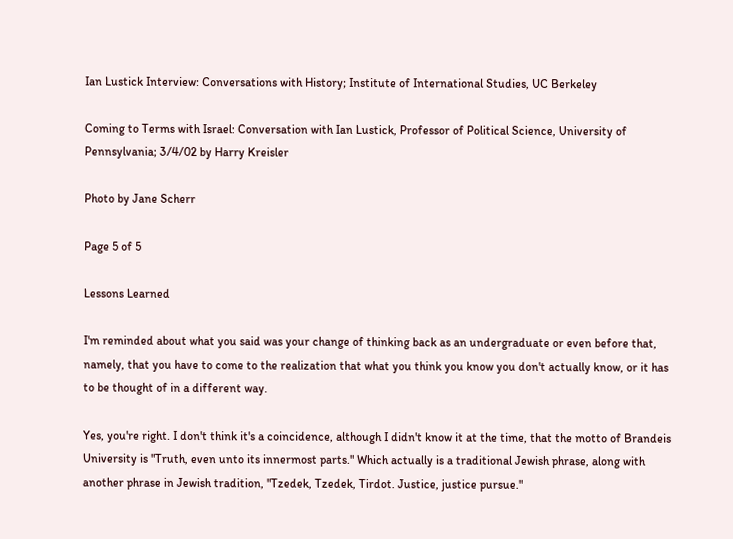Ian Lustick Interview: Conversations with History; Institute of International Studies, UC Berkeley

Coming to Terms with Israel: Conversation with Ian Lustick, Professor of Political Science, University of Pennsylvania; 3/4/02 by Harry Kreisler

Photo by Jane Scherr

Page 5 of 5

Lessons Learned

I'm reminded about what you said was your change of thinking back as an undergraduate or even before that, namely, that you have to come to the realization that what you think you know you don't actually know, or it has to be thought of in a different way.

Yes, you're right. I don't think it's a coincidence, although I didn't know it at the time, that the motto of Brandeis University is "Truth, even unto its innermost parts." Which actually is a traditional Jewish phrase, along with another phrase in Jewish tradition, "Tzedek, Tzedek, Tirdot. Justice, justice pursue."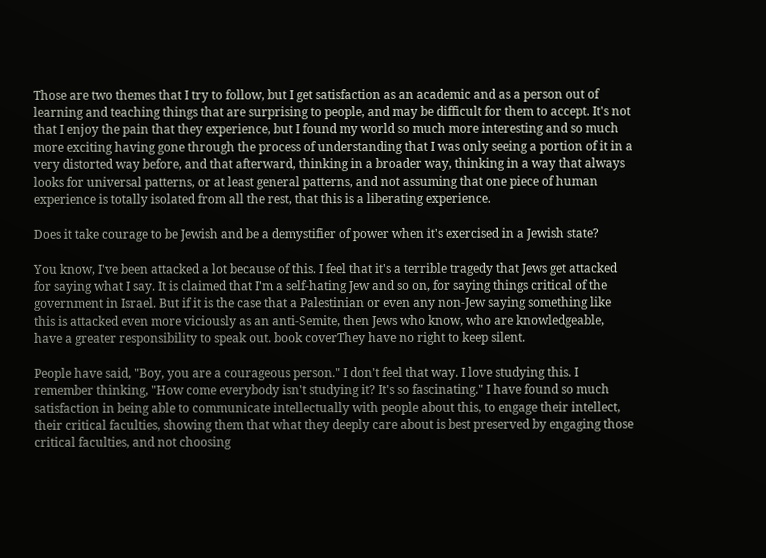Those are two themes that I try to follow, but I get satisfaction as an academic and as a person out of learning and teaching things that are surprising to people, and may be difficult for them to accept. It's not that I enjoy the pain that they experience, but I found my world so much more interesting and so much more exciting having gone through the process of understanding that I was only seeing a portion of it in a very distorted way before, and that afterward, thinking in a broader way, thinking in a way that always looks for universal patterns, or at least general patterns, and not assuming that one piece of human experience is totally isolated from all the rest, that this is a liberating experience.

Does it take courage to be Jewish and be a demystifier of power when it's exercised in a Jewish state?

You know, I've been attacked a lot because of this. I feel that it's a terrible tragedy that Jews get attacked for saying what I say. It is claimed that I'm a self-hating Jew and so on, for saying things critical of the government in Israel. But if it is the case that a Palestinian or even any non-Jew saying something like this is attacked even more viciously as an anti-Semite, then Jews who know, who are knowledgeable, have a greater responsibility to speak out. book coverThey have no right to keep silent.

People have said, "Boy, you are a courageous person." I don't feel that way. I love studying this. I remember thinking, "How come everybody isn't studying it? It's so fascinating." I have found so much satisfaction in being able to communicate intellectually with people about this, to engage their intellect, their critical faculties, showing them that what they deeply care about is best preserved by engaging those critical faculties, and not choosing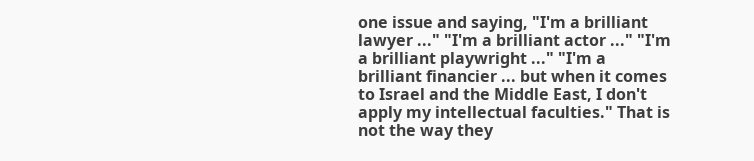one issue and saying, "I'm a brilliant lawyer ..." "I'm a brilliant actor ..." "I'm a brilliant playwright ..." "I'm a brilliant financier ... but when it comes to Israel and the Middle East, I don't apply my intellectual faculties." That is not the way they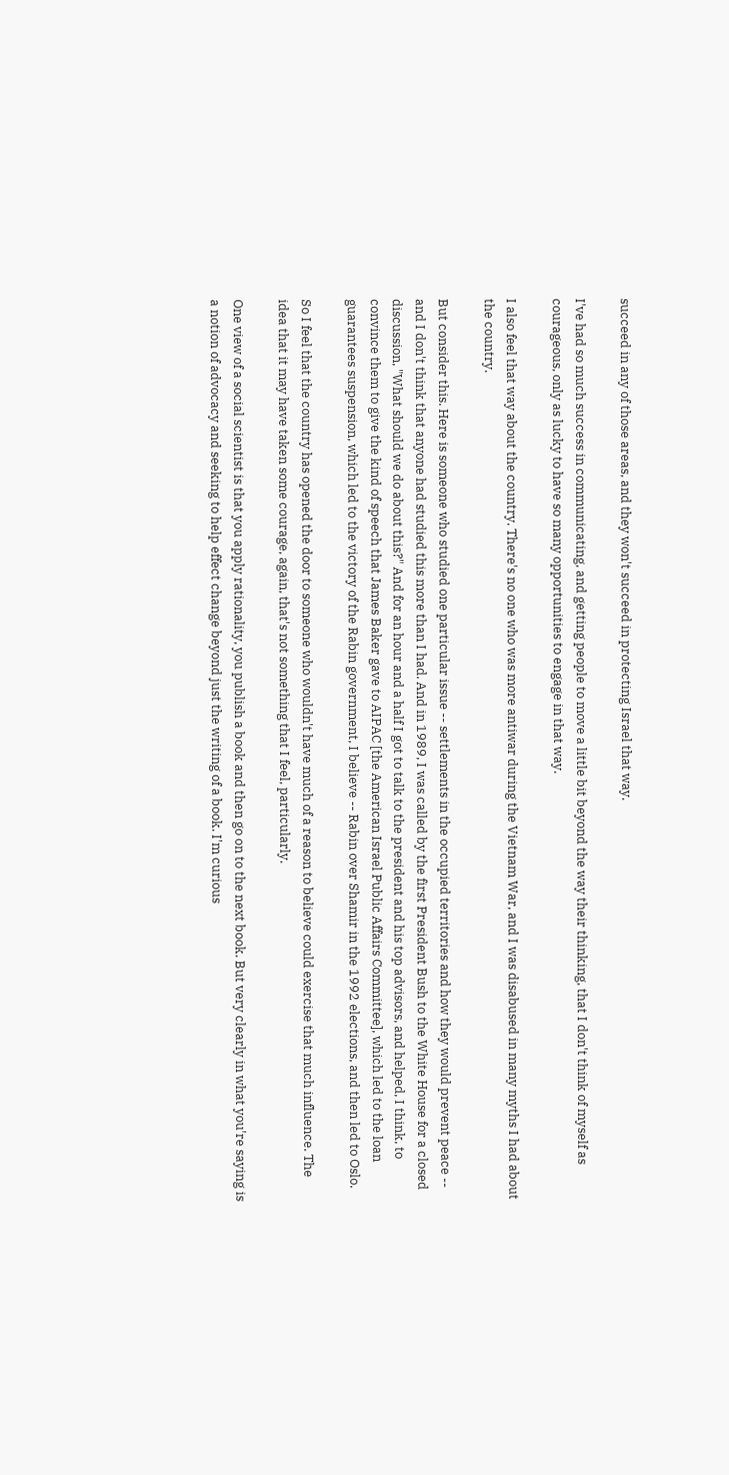succeed in any of those areas, and they won't succeed in protecting Israel that way.

I've had so much success in communicating, and getting people to move a little bit beyond the way their thinking, that I don't think of myself as courageous, only as lucky to have so many opportunities to engage in that way.

I also feel that way about the country. There's no one who was more antiwar during the Vietnam War, and I was disabused in many myths I had about the country.

But consider this. Here is someone who studied one particular issue -- settlements in the occupied territories and how they would prevent peace -- and I don't think that anyone had studied this more than I had. And in 1989, I was called by the first President Bush to the White House for a closed discussion, "What should we do about this?" And for an hour and a half I got to talk to the president and his top advisors, and helped, I think, to convince them to give the kind of speech that James Baker gave to AIPAC [the American Israel Public Affairs Committee], which led to the loan guarantees suspension, which led to the victory of the Rabin government, I believe -- Rabin over Shamir in the 1992 elections, and then led to Oslo.

So I feel that the country has opened the door to someone who wouldn't have much of a reason to believe could exercise that much influence. The idea that it may have taken some courage, again, that's not something that I feel, particularly.

One view of a social scientist is that you apply rationality, you publish a book and then go on to the next book. But very clearly in what you're saying is a notion of advocacy and seeking to help effect change beyond just the writing of a book. I'm curious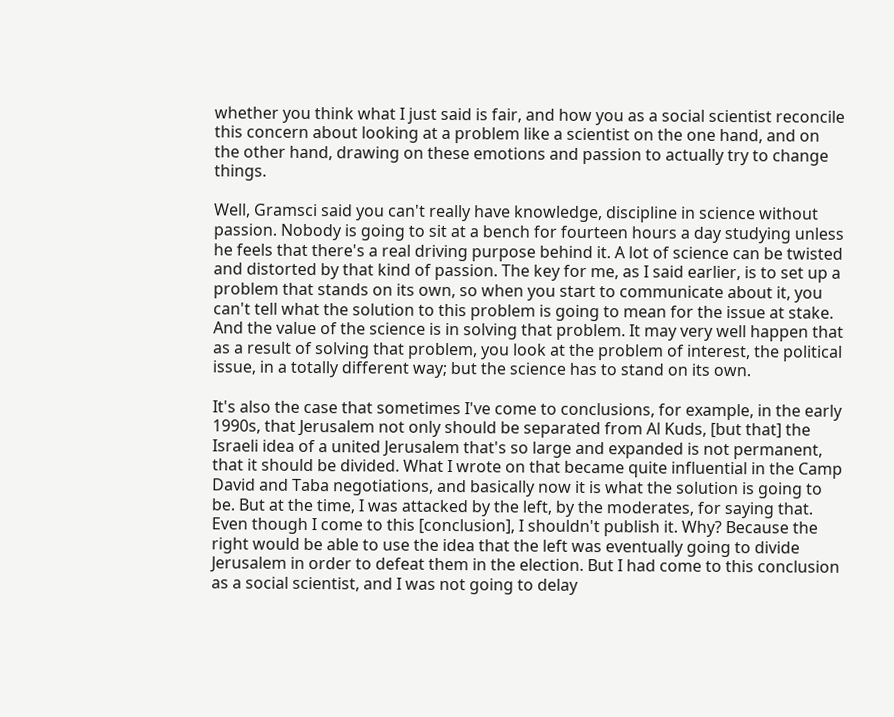whether you think what I just said is fair, and how you as a social scientist reconcile this concern about looking at a problem like a scientist on the one hand, and on the other hand, drawing on these emotions and passion to actually try to change things.

Well, Gramsci said you can't really have knowledge, discipline in science without passion. Nobody is going to sit at a bench for fourteen hours a day studying unless he feels that there's a real driving purpose behind it. A lot of science can be twisted and distorted by that kind of passion. The key for me, as I said earlier, is to set up a problem that stands on its own, so when you start to communicate about it, you can't tell what the solution to this problem is going to mean for the issue at stake. And the value of the science is in solving that problem. It may very well happen that as a result of solving that problem, you look at the problem of interest, the political issue, in a totally different way; but the science has to stand on its own.

It's also the case that sometimes I've come to conclusions, for example, in the early 1990s, that Jerusalem not only should be separated from Al Kuds, [but that] the Israeli idea of a united Jerusalem that's so large and expanded is not permanent, that it should be divided. What I wrote on that became quite influential in the Camp David and Taba negotiations, and basically now it is what the solution is going to be. But at the time, I was attacked by the left, by the moderates, for saying that. Even though I come to this [conclusion], I shouldn't publish it. Why? Because the right would be able to use the idea that the left was eventually going to divide Jerusalem in order to defeat them in the election. But I had come to this conclusion as a social scientist, and I was not going to delay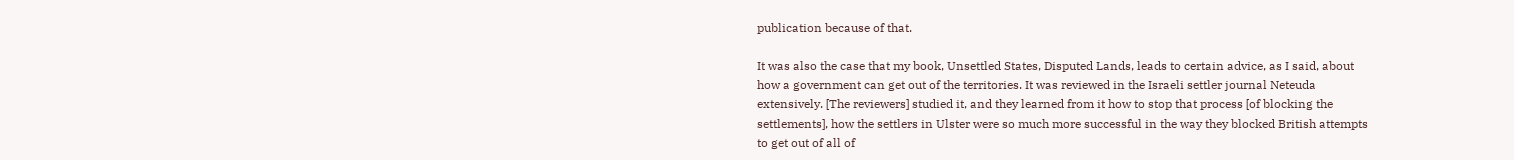publication because of that.

It was also the case that my book, Unsettled States, Disputed Lands, leads to certain advice, as I said, about how a government can get out of the territories. It was reviewed in the Israeli settler journal Neteuda extensively. [The reviewers] studied it, and they learned from it how to stop that process [of blocking the settlements], how the settlers in Ulster were so much more successful in the way they blocked British attempts to get out of all of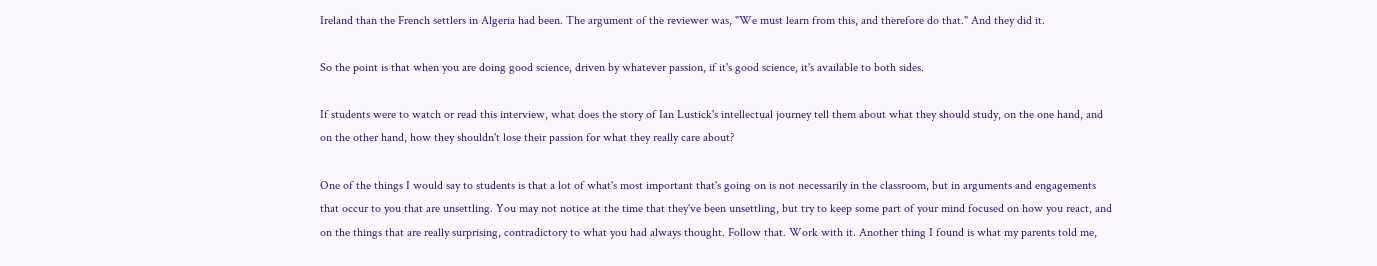Ireland than the French settlers in Algeria had been. The argument of the reviewer was, "We must learn from this, and therefore do that." And they did it.

So the point is that when you are doing good science, driven by whatever passion, if it's good science, it's available to both sides.

If students were to watch or read this interview, what does the story of Ian Lustick's intellectual journey tell them about what they should study, on the one hand, and on the other hand, how they shouldn't lose their passion for what they really care about?

One of the things I would say to students is that a lot of what's most important that's going on is not necessarily in the classroom, but in arguments and engagements that occur to you that are unsettling. You may not notice at the time that they've been unsettling, but try to keep some part of your mind focused on how you react, and on the things that are really surprising, contradictory to what you had always thought. Follow that. Work with it. Another thing I found is what my parents told me,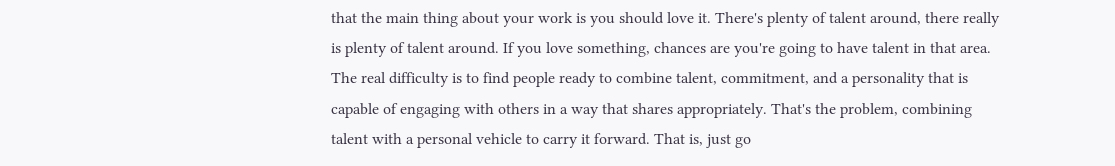that the main thing about your work is you should love it. There's plenty of talent around, there really is plenty of talent around. If you love something, chances are you're going to have talent in that area. The real difficulty is to find people ready to combine talent, commitment, and a personality that is capable of engaging with others in a way that shares appropriately. That's the problem, combining talent with a personal vehicle to carry it forward. That is, just go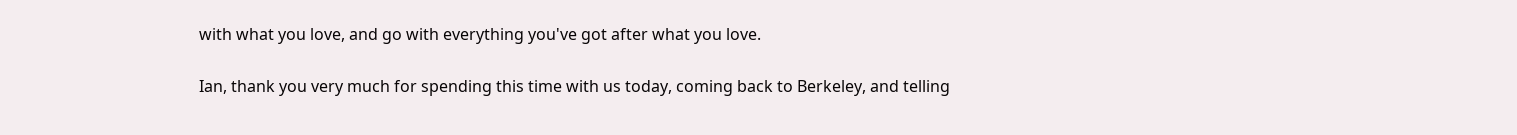with what you love, and go with everything you've got after what you love.

Ian, thank you very much for spending this time with us today, coming back to Berkeley, and telling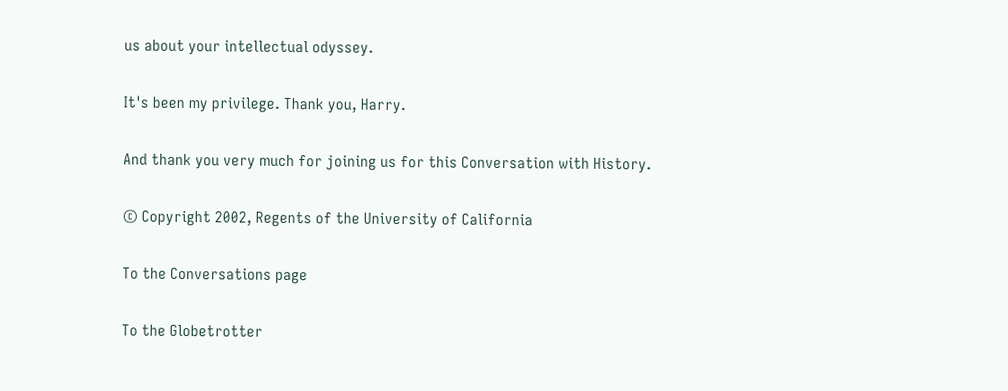us about your intellectual odyssey.

It's been my privilege. Thank you, Harry.

And thank you very much for joining us for this Conversation with History.

© Copyright 2002, Regents of the University of California

To the Conversations page

To the Globetrotter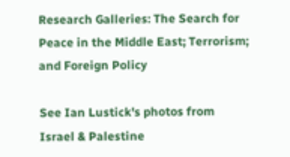Research Galleries: The Search for Peace in the Middle East; Terrorism; and Foreign Policy

See Ian Lustick's photos from Israel & Palestine